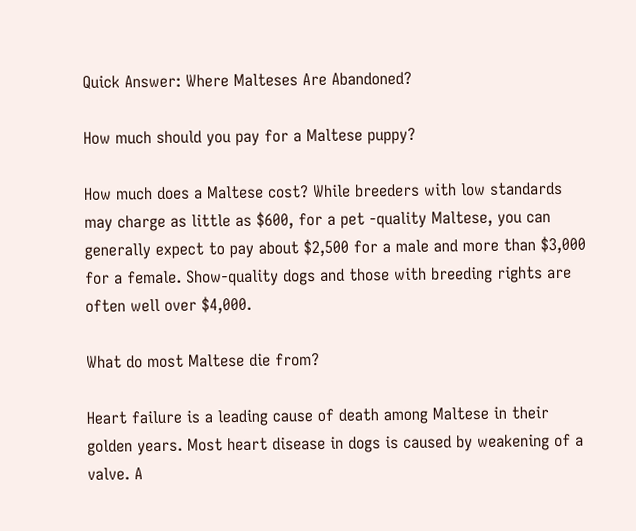Quick Answer: Where Malteses Are Abandoned?

How much should you pay for a Maltese puppy?

How much does a Maltese cost? While breeders with low standards may charge as little as $600, for a pet -quality Maltese, you can generally expect to pay about $2,500 for a male and more than $3,000 for a female. Show-quality dogs and those with breeding rights are often well over $4,000.

What do most Maltese die from?

Heart failure is a leading cause of death among Maltese in their golden years. Most heart disease in dogs is caused by weakening of a valve. A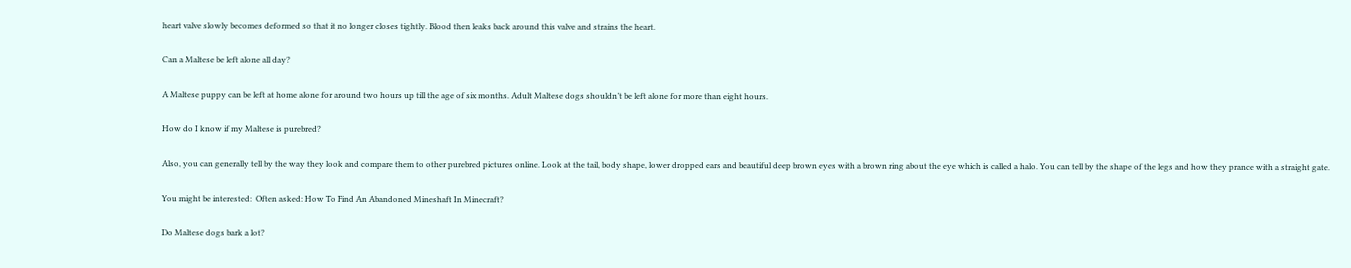heart valve slowly becomes deformed so that it no longer closes tightly. Blood then leaks back around this valve and strains the heart.

Can a Maltese be left alone all day?

A Maltese puppy can be left at home alone for around two hours up till the age of six months. Adult Maltese dogs shouldn’t be left alone for more than eight hours.

How do I know if my Maltese is purebred?

Also, you can generally tell by the way they look and compare them to other purebred pictures online. Look at the tail, body shape, lower dropped ears and beautiful deep brown eyes with a brown ring about the eye which is called a halo. You can tell by the shape of the legs and how they prance with a straight gate.

You might be interested:  Often asked: How To Find An Abandoned Mineshaft In Minecraft?

Do Maltese dogs bark a lot?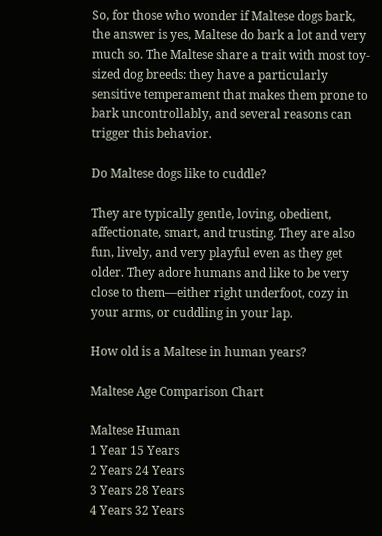So, for those who wonder if Maltese dogs bark, the answer is yes, Maltese do bark a lot and very much so. The Maltese share a trait with most toy-sized dog breeds: they have a particularly sensitive temperament that makes them prone to bark uncontrollably, and several reasons can trigger this behavior.

Do Maltese dogs like to cuddle?

They are typically gentle, loving, obedient, affectionate, smart, and trusting. They are also fun, lively, and very playful even as they get older. They adore humans and like to be very close to them—either right underfoot, cozy in your arms, or cuddling in your lap.

How old is a Maltese in human years?

Maltese Age Comparison Chart

Maltese Human
1 Year 15 Years
2 Years 24 Years
3 Years 28 Years
4 Years 32 Years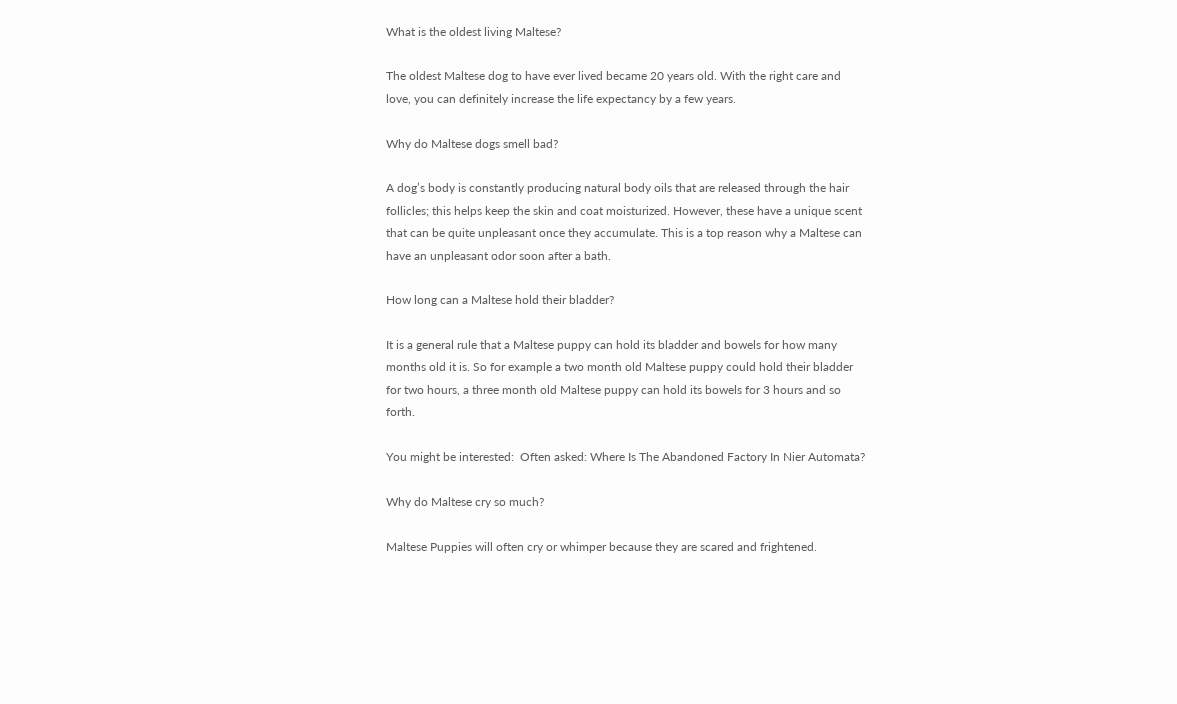What is the oldest living Maltese?

The oldest Maltese dog to have ever lived became 20 years old. With the right care and love, you can definitely increase the life expectancy by a few years.

Why do Maltese dogs smell bad?

A dog’s body is constantly producing natural body oils that are released through the hair follicles; this helps keep the skin and coat moisturized. However, these have a unique scent that can be quite unpleasant once they accumulate. This is a top reason why a Maltese can have an unpleasant odor soon after a bath.

How long can a Maltese hold their bladder?

It is a general rule that a Maltese puppy can hold its bladder and bowels for how many months old it is. So for example a two month old Maltese puppy could hold their bladder for two hours, a three month old Maltese puppy can hold its bowels for 3 hours and so forth.

You might be interested:  Often asked: Where Is The Abandoned Factory In Nier Automata?

Why do Maltese cry so much?

Maltese Puppies will often cry or whimper because they are scared and frightened.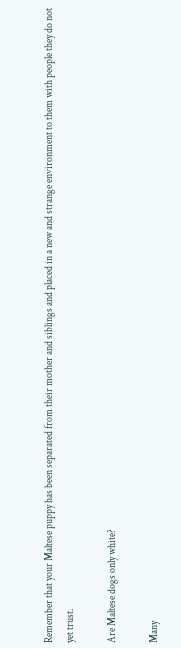Remember that your Maltese puppy has been separated from their mother and siblings and placed in a new and strange environment to them with people they do not yet trust.

Are Maltese dogs only white?

Many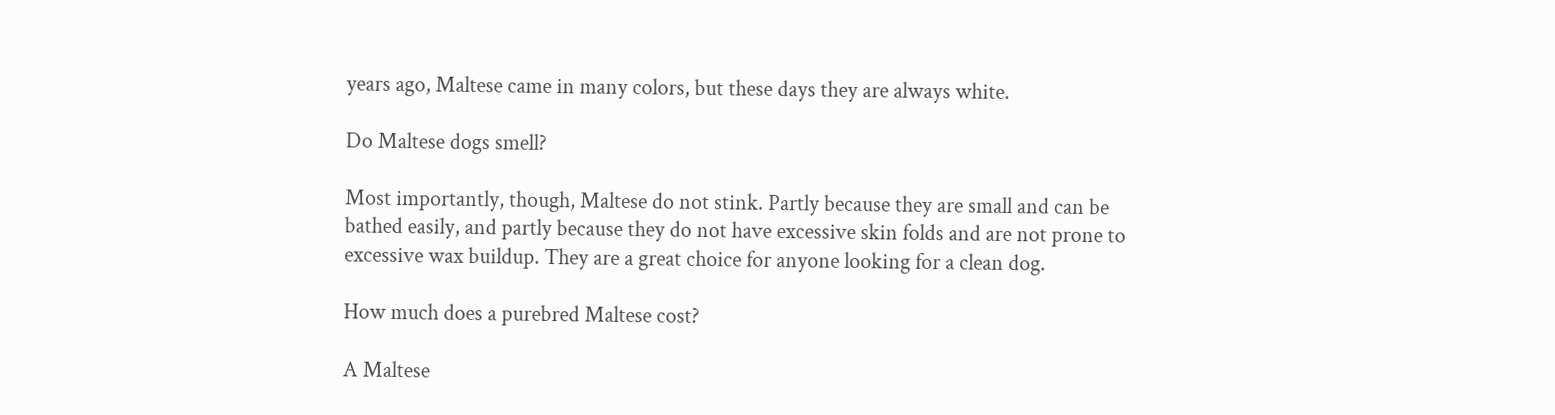years ago, Maltese came in many colors, but these days they are always white.

Do Maltese dogs smell?

Most importantly, though, Maltese do not stink. Partly because they are small and can be bathed easily, and partly because they do not have excessive skin folds and are not prone to excessive wax buildup. They are a great choice for anyone looking for a clean dog.

How much does a purebred Maltese cost?

A Maltese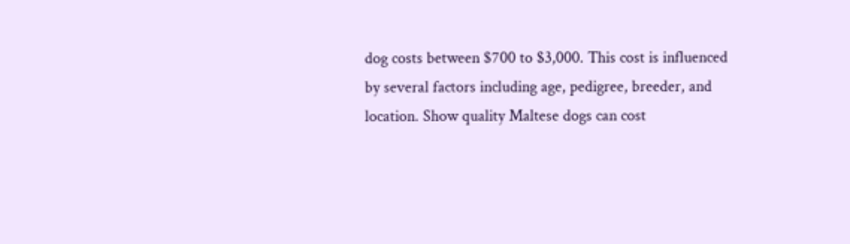dog costs between $700 to $3,000. This cost is influenced by several factors including age, pedigree, breeder, and location. Show quality Maltese dogs can cost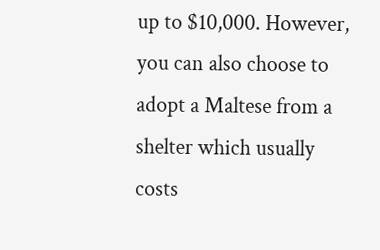up to $10,000. However, you can also choose to adopt a Maltese from a shelter which usually costs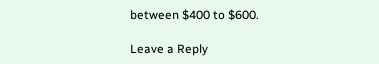between $400 to $600.

Leave a Reply